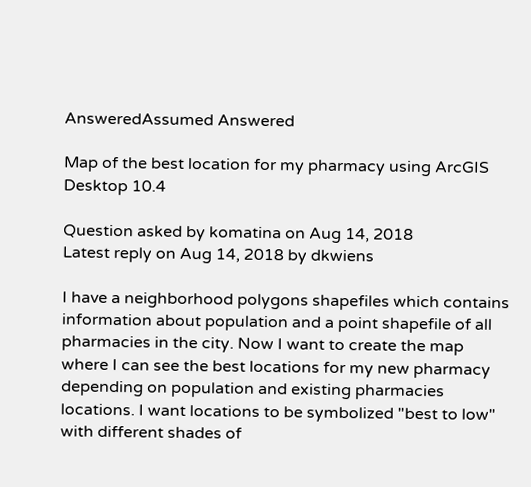AnsweredAssumed Answered

Map of the best location for my pharmacy using ArcGIS Desktop 10.4

Question asked by komatina on Aug 14, 2018
Latest reply on Aug 14, 2018 by dkwiens

I have a neighborhood polygons shapefiles which contains information about population and a point shapefile of all pharmacies in the city. Now I want to create the map where I can see the best locations for my new pharmacy depending on population and existing pharmacies locations. I want locations to be symbolized "best to low" with different shades of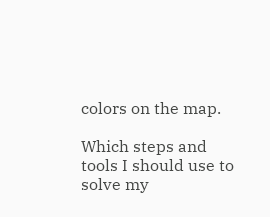colors on the map.

Which steps and tools I should use to solve my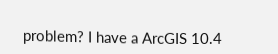problem? I have a ArcGIS 10.4